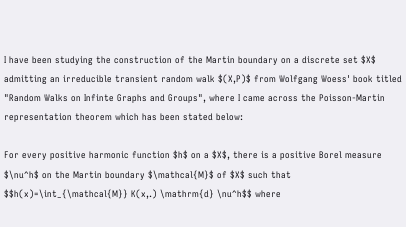I have been studying the construction of the Martin boundary on a discrete set $X$ admitting an irreducible transient random walk $(X,P)$ from Wolfgang Woess' book titled "Random Walks on Infinte Graphs and Groups", where I came across the Poisson-Martin representation theorem which has been stated below:

For every positive harmonic function $h$ on a $X$, there is a positive Borel measure $\nu^h$ on the Martin boundary $\mathcal{M}$ of $X$ such that $$h(x)=\int_{\mathcal{M}} K(x,.) \mathrm{d} \nu^h$$ where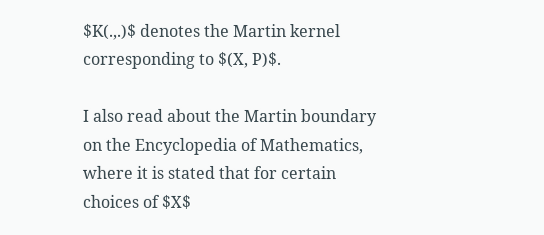$K(.,.)$ denotes the Martin kernel corresponding to $(X, P)$.

I also read about the Martin boundary on the Encyclopedia of Mathematics, where it is stated that for certain choices of $X$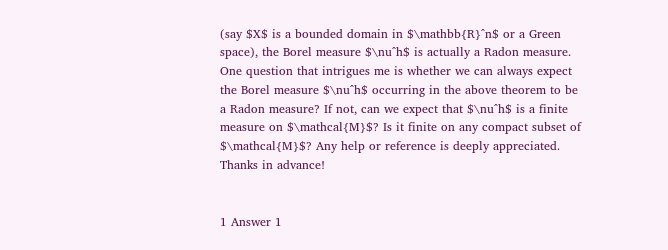(say $X$ is a bounded domain in $\mathbb{R}^n$ or a Green space), the Borel measure $\nu^h$ is actually a Radon measure. One question that intrigues me is whether we can always expect the Borel measure $\nu^h$ occurring in the above theorem to be a Radon measure? If not, can we expect that $\nu^h$ is a finite measure on $\mathcal{M}$? Is it finite on any compact subset of $\mathcal{M}$? Any help or reference is deeply appreciated. Thanks in advance!


1 Answer 1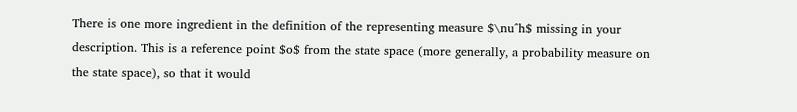There is one more ingredient in the definition of the representing measure $\nu^h$ missing in your description. This is a reference point $o$ from the state space (more generally, a probability measure on the state space), so that it would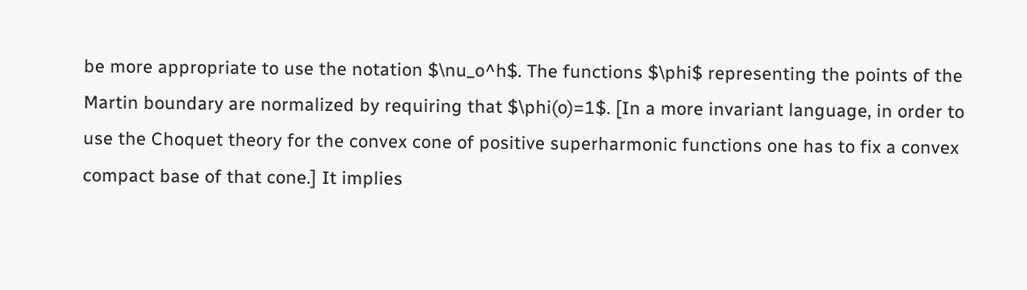be more appropriate to use the notation $\nu_o^h$. The functions $\phi$ representing the points of the Martin boundary are normalized by requiring that $\phi(o)=1$. [In a more invariant language, in order to use the Choquet theory for the convex cone of positive superharmonic functions one has to fix a convex compact base of that cone.] It implies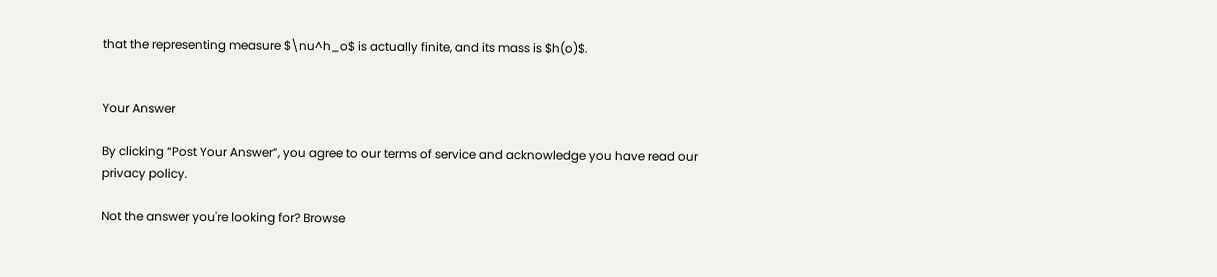that the representing measure $\nu^h_o$ is actually finite, and its mass is $h(o)$.


Your Answer

By clicking “Post Your Answer”, you agree to our terms of service and acknowledge you have read our privacy policy.

Not the answer you're looking for? Browse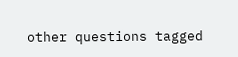other questions tagged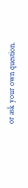or ask your own question.